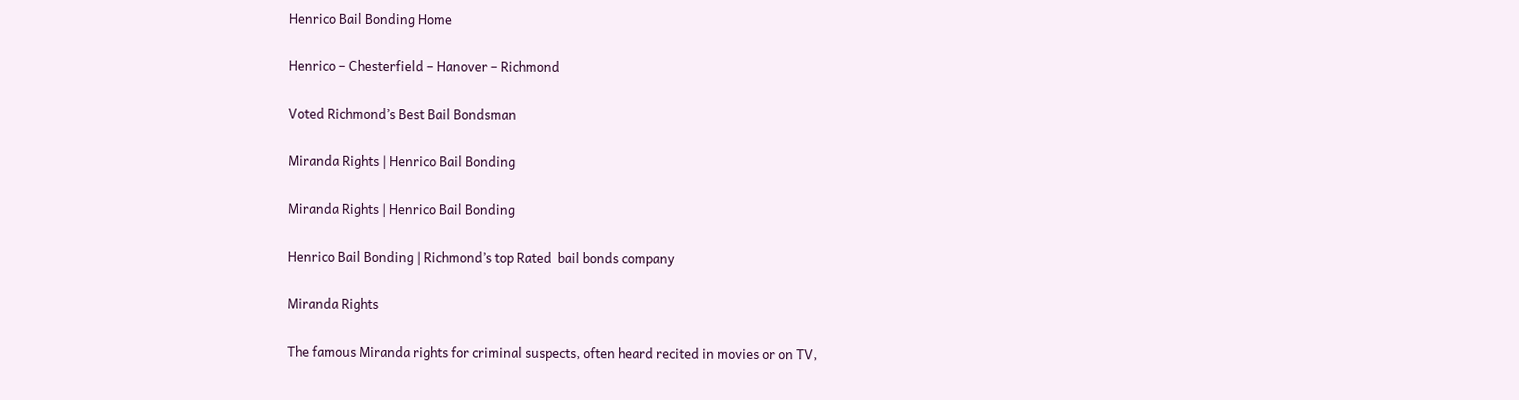Henrico Bail Bonding Home

Henrico – Chesterfield – Hanover – Richmond

Voted Richmond’s Best Bail Bondsman

Miranda Rights | Henrico Bail Bonding

Miranda Rights | Henrico Bail Bonding

Henrico Bail Bonding | Richmond’s top Rated  bail bonds company

Miranda Rights

The famous Miranda rights for criminal suspects, often heard recited in movies or on TV,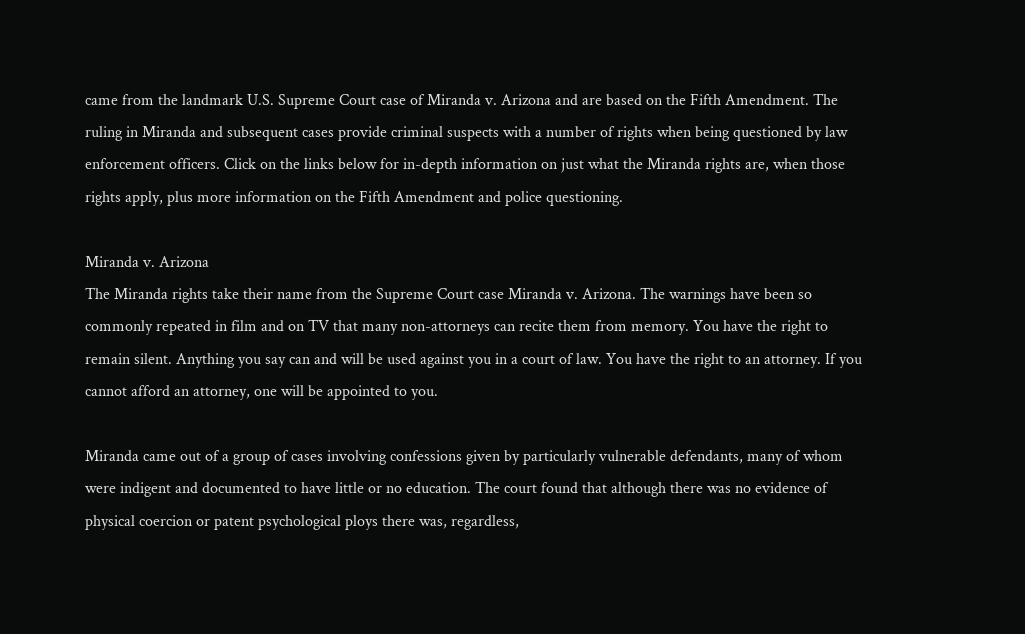came from the landmark U.S. Supreme Court case of Miranda v. Arizona and are based on the Fifth Amendment. The ruling in Miranda and subsequent cases provide criminal suspects with a number of rights when being questioned by law enforcement officers. Click on the links below for in-depth information on just what the Miranda rights are, when those rights apply, plus more information on the Fifth Amendment and police questioning.

Miranda v. Arizona
The Miranda rights take their name from the Supreme Court case Miranda v. Arizona. The warnings have been so commonly repeated in film and on TV that many non-attorneys can recite them from memory. You have the right to remain silent. Anything you say can and will be used against you in a court of law. You have the right to an attorney. If you cannot afford an attorney, one will be appointed to you.

Miranda came out of a group of cases involving confessions given by particularly vulnerable defendants, many of whom were indigent and documented to have little or no education. The court found that although there was no evidence of physical coercion or patent psychological ploys there was, regardless,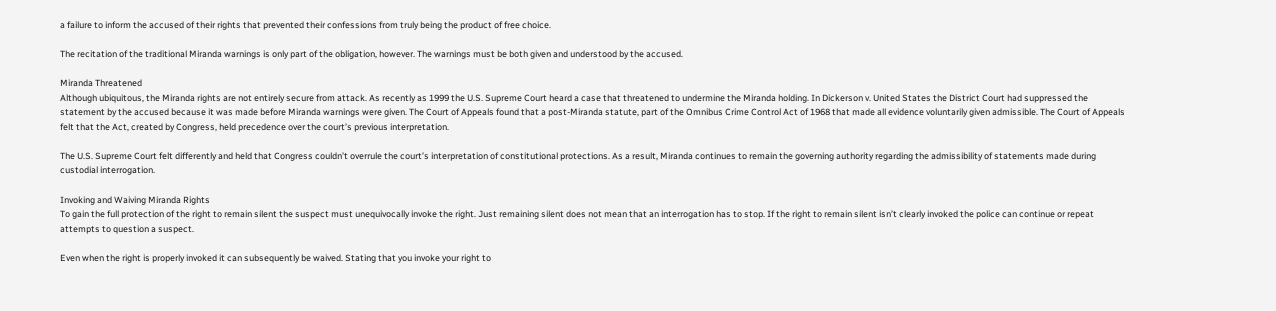a failure to inform the accused of their rights that prevented their confessions from truly being the product of free choice.

The recitation of the traditional Miranda warnings is only part of the obligation, however. The warnings must be both given and understood by the accused.

Miranda Threatened
Although ubiquitous, the Miranda rights are not entirely secure from attack. As recently as 1999 the U.S. Supreme Court heard a case that threatened to undermine the Miranda holding. In Dickerson v. United States the District Court had suppressed the statement by the accused because it was made before Miranda warnings were given. The Court of Appeals found that a post-Miranda statute, part of the Omnibus Crime Control Act of 1968 that made all evidence voluntarily given admissible. The Court of Appeals felt that the Act, created by Congress, held precedence over the court’s previous interpretation.

The U.S. Supreme Court felt differently and held that Congress couldn’t overrule the court’s interpretation of constitutional protections. As a result, Miranda continues to remain the governing authority regarding the admissibility of statements made during custodial interrogation.

Invoking and Waiving Miranda Rights
To gain the full protection of the right to remain silent the suspect must unequivocally invoke the right. Just remaining silent does not mean that an interrogation has to stop. If the right to remain silent isn’t clearly invoked the police can continue or repeat attempts to question a suspect.

Even when the right is properly invoked it can subsequently be waived. Stating that you invoke your right to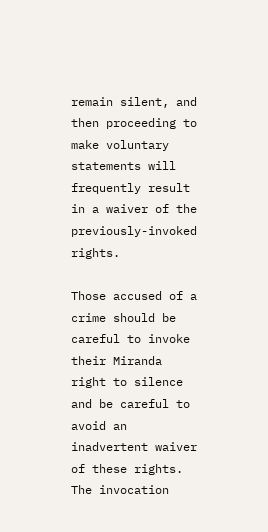remain silent, and then proceeding to make voluntary statements will frequently result in a waiver of the previously-invoked rights.

Those accused of a crime should be careful to invoke their Miranda right to silence and be careful to avoid an inadvertent waiver of these rights. The invocation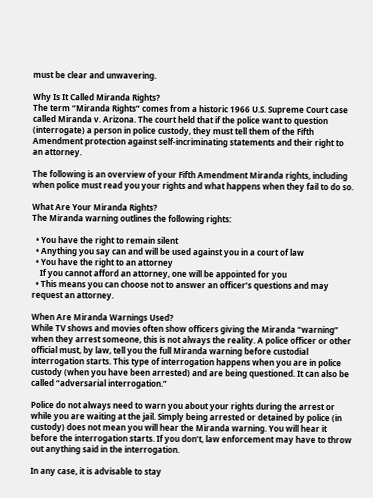must be clear and unwavering.

Why Is It Called Miranda Rights?
The term “Miranda Rights” comes from a historic 1966 U.S. Supreme Court case called Miranda v. Arizona. The court held that if the police want to question (interrogate) a person in police custody, they must tell them of the Fifth Amendment protection against self-incriminating statements and their right to an attorney.

The following is an overview of your Fifth Amendment Miranda rights, including when police must read you your rights and what happens when they fail to do so.

What Are Your Miranda Rights?
The Miranda warning outlines the following rights:

  • You have the right to remain silent
  • Anything you say can and will be used against you in a court of law
  • You have the right to an attorney
    If you cannot afford an attorney, one will be appointed for you
  • This means you can choose not to answer an officer’s questions and may request an attorney.

When Are Miranda Warnings Used?
While TV shows and movies often show officers giving the Miranda “warning” when they arrest someone, this is not always the reality. A police officer or other official must, by law, tell you the full Miranda warning before custodial interrogation starts. This type of interrogation happens when you are in police custody (when you have been arrested) and are being questioned. It can also be called “adversarial interrogation.”

Police do not always need to warn you about your rights during the arrest or while you are waiting at the jail. Simply being arrested or detained by police (in custody) does not mean you will hear the Miranda warning. You will hear it before the interrogation starts. If you don’t, law enforcement may have to throw out anything said in the interrogation.

In any case, it is advisable to stay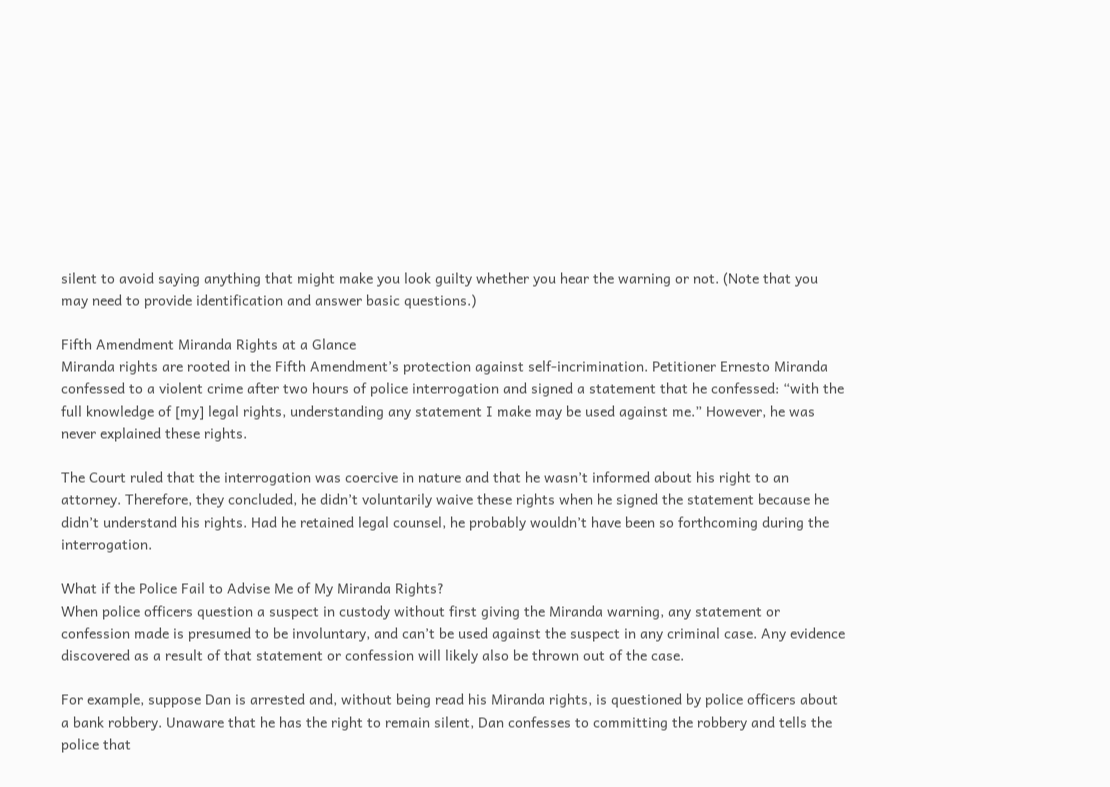silent to avoid saying anything that might make you look guilty whether you hear the warning or not. (Note that you may need to provide identification and answer basic questions.)

Fifth Amendment Miranda Rights at a Glance
Miranda rights are rooted in the Fifth Amendment’s protection against self-incrimination. Petitioner Ernesto Miranda confessed to a violent crime after two hours of police interrogation and signed a statement that he confessed: “with the full knowledge of [my] legal rights, understanding any statement I make may be used against me.” However, he was never explained these rights.

The Court ruled that the interrogation was coercive in nature and that he wasn’t informed about his right to an attorney. Therefore, they concluded, he didn’t voluntarily waive these rights when he signed the statement because he didn’t understand his rights. Had he retained legal counsel, he probably wouldn’t have been so forthcoming during the interrogation.

What if the Police Fail to Advise Me of My Miranda Rights?
When police officers question a suspect in custody without first giving the Miranda warning, any statement or confession made is presumed to be involuntary, and can’t be used against the suspect in any criminal case. Any evidence discovered as a result of that statement or confession will likely also be thrown out of the case.

For example, suppose Dan is arrested and, without being read his Miranda rights, is questioned by police officers about a bank robbery. Unaware that he has the right to remain silent, Dan confesses to committing the robbery and tells the police that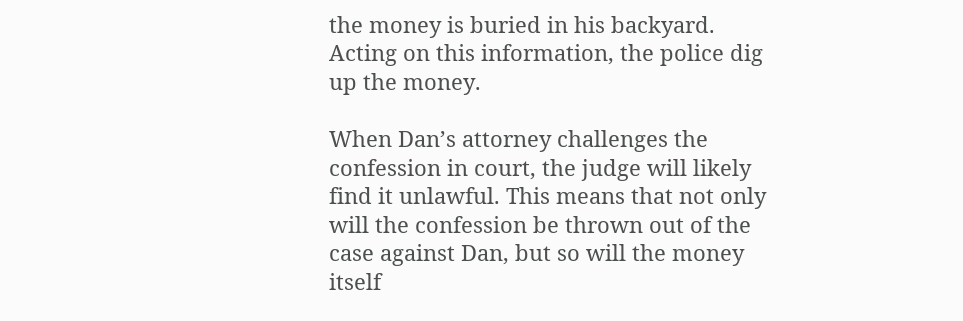the money is buried in his backyard. Acting on this information, the police dig up the money.

When Dan’s attorney challenges the confession in court, the judge will likely find it unlawful. This means that not only will the confession be thrown out of the case against Dan, but so will the money itself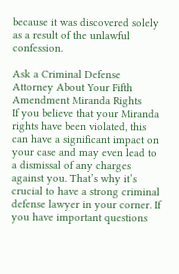because it was discovered solely as a result of the unlawful confession.

Ask a Criminal Defense Attorney About Your Fifth Amendment Miranda Rights
If you believe that your Miranda rights have been violated, this can have a significant impact on your case and may even lead to a dismissal of any charges against you. That’s why it’s crucial to have a strong criminal defense lawyer in your corner. If you have important questions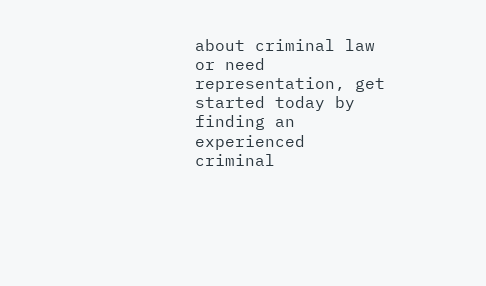about criminal law or need representation, get started today by finding an experienced criminal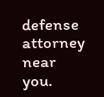defense attorney near you.